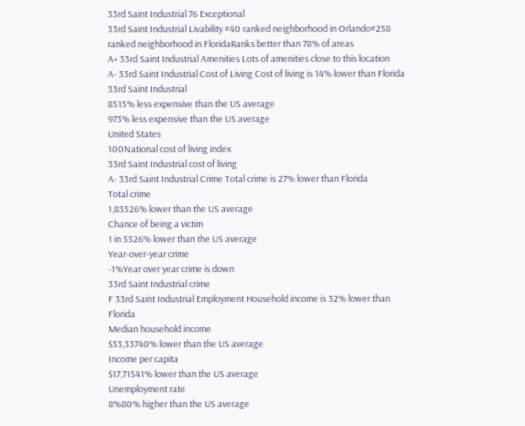33rd Saint Industrial 76 Exceptional
33rd Saint Industrial Livability #40 ranked neighborhood in Orlando#258 ranked neighborhood in FloridaRanks better than 78% of areas
A+ 33rd Saint Industrial Amenities Lots of amenities close to this location
A- 33rd Saint Industrial Cost of Living Cost of living is 14% lower than Florida
33rd Saint Industrial
8515% less expensive than the US average
973% less expensive than the US average
United States
100National cost of living index
33rd Saint Industrial cost of living
A- 33rd Saint Industrial Crime Total crime is 27% lower than Florida
Total crime
1,83526% lower than the US average
Chance of being a victim
1 in 5526% lower than the US average
Year-over-year crime
-1%Year over year crime is down
33rd Saint Industrial crime
F 33rd Saint Industrial Employment Household income is 32% lower than Florida
Median household income
$33,33740% lower than the US average
Income per capita
$17,71541% lower than the US average
Unemployment rate
8%80% higher than the US average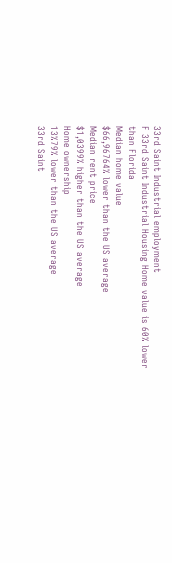33rd Saint Industrial employment
F 33rd Saint Industrial Housing Home value is 60% lower than Florida
Median home value
$66,96764% lower than the US average
Median rent price
$1,0399% higher than the US average
Home ownership
13%79% lower than the US average
33rd Saint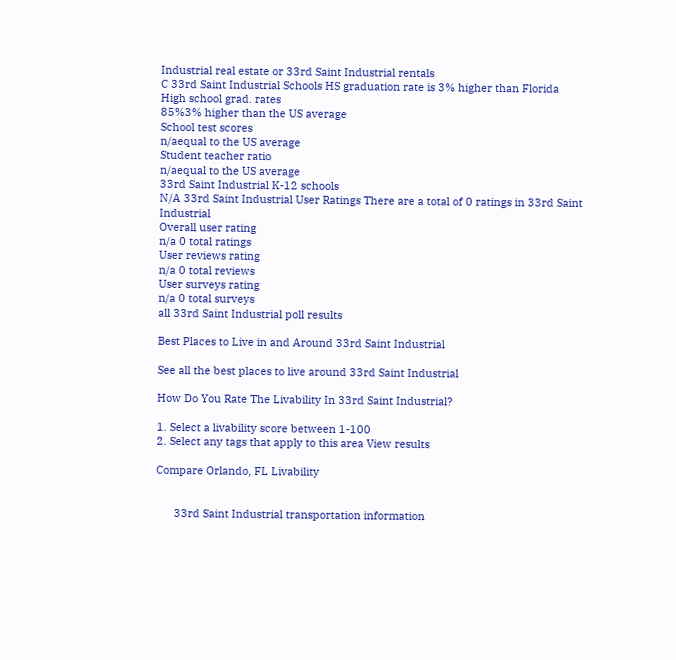Industrial real estate or 33rd Saint Industrial rentals
C 33rd Saint Industrial Schools HS graduation rate is 3% higher than Florida
High school grad. rates
85%3% higher than the US average
School test scores
n/aequal to the US average
Student teacher ratio
n/aequal to the US average
33rd Saint Industrial K-12 schools
N/A 33rd Saint Industrial User Ratings There are a total of 0 ratings in 33rd Saint Industrial
Overall user rating
n/a 0 total ratings
User reviews rating
n/a 0 total reviews
User surveys rating
n/a 0 total surveys
all 33rd Saint Industrial poll results

Best Places to Live in and Around 33rd Saint Industrial

See all the best places to live around 33rd Saint Industrial

How Do You Rate The Livability In 33rd Saint Industrial?

1. Select a livability score between 1-100
2. Select any tags that apply to this area View results

Compare Orlando, FL Livability


      33rd Saint Industrial transportation information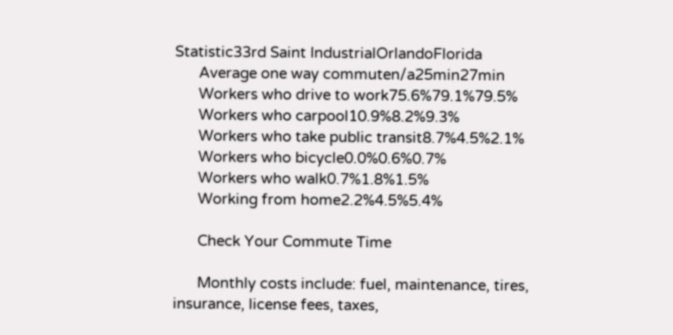Statistic33rd Saint IndustrialOrlandoFlorida
      Average one way commuten/a25min27min
      Workers who drive to work75.6%79.1%79.5%
      Workers who carpool10.9%8.2%9.3%
      Workers who take public transit8.7%4.5%2.1%
      Workers who bicycle0.0%0.6%0.7%
      Workers who walk0.7%1.8%1.5%
      Working from home2.2%4.5%5.4%

      Check Your Commute Time

      Monthly costs include: fuel, maintenance, tires, insurance, license fees, taxes,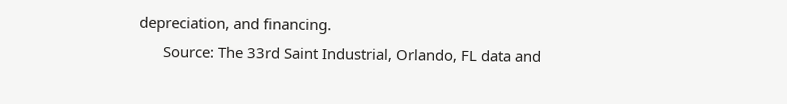depreciation, and financing.
      Source: The 33rd Saint Industrial, Orlando, FL data and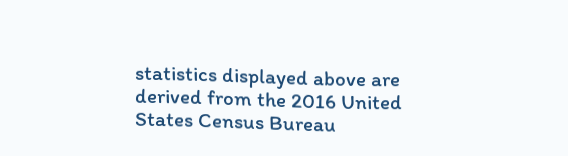statistics displayed above are derived from the 2016 United States Census Bureau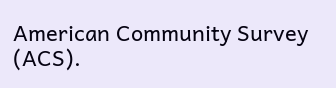American Community Survey (ACS).